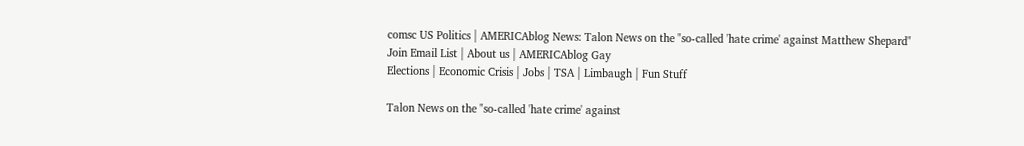comsc US Politics | AMERICAblog News: Talon News on the "so-called 'hate crime' against Matthew Shepard"
Join Email List | About us | AMERICAblog Gay
Elections | Economic Crisis | Jobs | TSA | Limbaugh | Fun Stuff

Talon News on the "so-called 'hate crime' against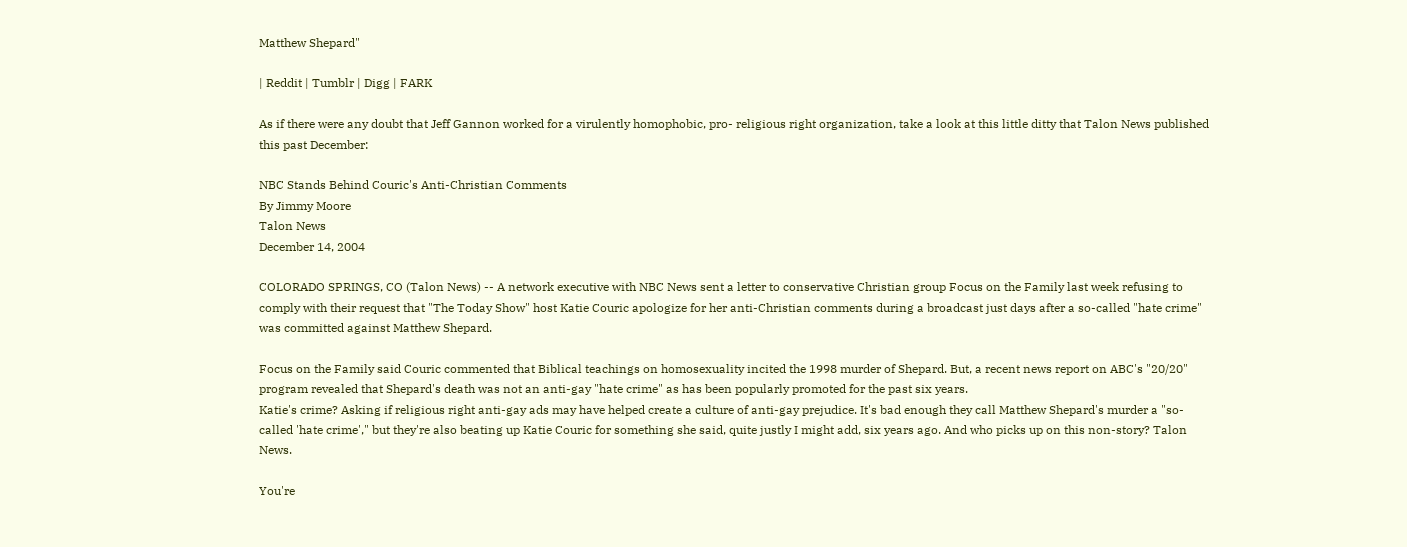Matthew Shepard"

| Reddit | Tumblr | Digg | FARK

As if there were any doubt that Jeff Gannon worked for a virulently homophobic, pro- religious right organization, take a look at this little ditty that Talon News published this past December:

NBC Stands Behind Couric's Anti-Christian Comments
By Jimmy Moore
Talon News
December 14, 2004

COLORADO SPRINGS, CO (Talon News) -- A network executive with NBC News sent a letter to conservative Christian group Focus on the Family last week refusing to comply with their request that "The Today Show" host Katie Couric apologize for her anti-Christian comments during a broadcast just days after a so-called "hate crime" was committed against Matthew Shepard.

Focus on the Family said Couric commented that Biblical teachings on homosexuality incited the 1998 murder of Shepard. But, a recent news report on ABC's "20/20" program revealed that Shepard's death was not an anti-gay "hate crime" as has been popularly promoted for the past six years.
Katie's crime? Asking if religious right anti-gay ads may have helped create a culture of anti-gay prejudice. It's bad enough they call Matthew Shepard's murder a "so-called 'hate crime'," but they're also beating up Katie Couric for something she said, quite justly I might add, six years ago. And who picks up on this non-story? Talon News.

You're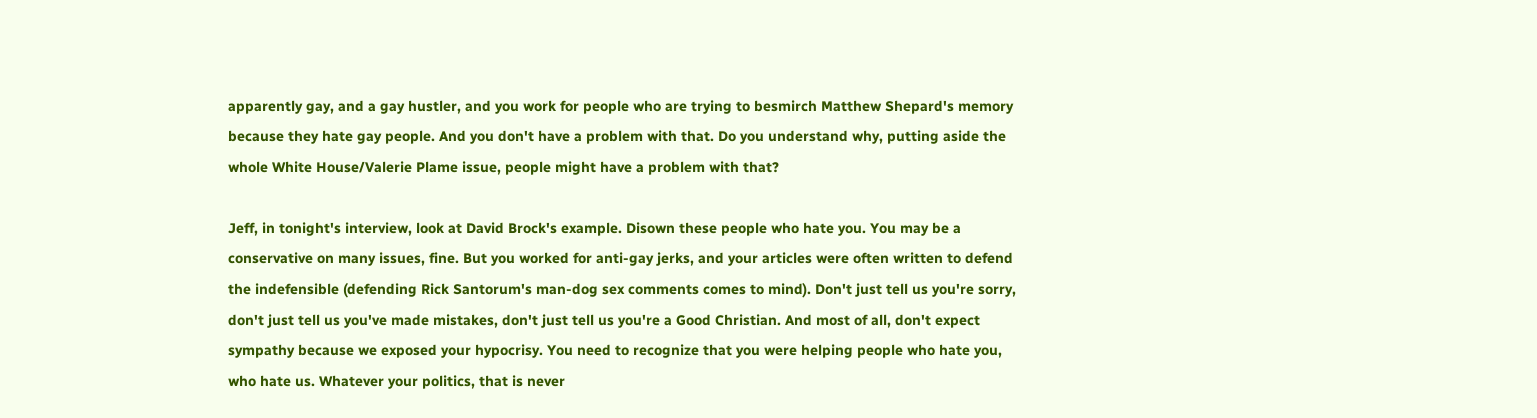apparently gay, and a gay hustler, and you work for people who are trying to besmirch Matthew Shepard's memory because they hate gay people. And you don't have a problem with that. Do you understand why, putting aside the whole White House/Valerie Plame issue, people might have a problem with that?

Jeff, in tonight's interview, look at David Brock's example. Disown these people who hate you. You may be a conservative on many issues, fine. But you worked for anti-gay jerks, and your articles were often written to defend the indefensible (defending Rick Santorum's man-dog sex comments comes to mind). Don't just tell us you're sorry, don't just tell us you've made mistakes, don't just tell us you're a Good Christian. And most of all, don't expect sympathy because we exposed your hypocrisy. You need to recognize that you were helping people who hate you, who hate us. Whatever your politics, that is never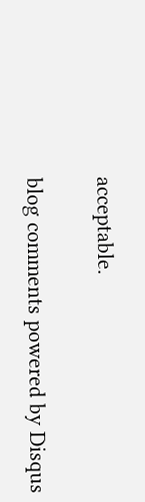acceptable.

blog comments powered by Disqus